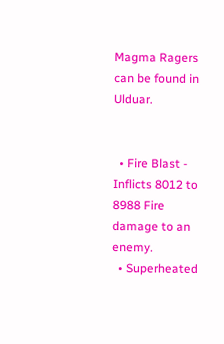Magma Ragers can be found in Ulduar.


  • Fire Blast - Inflicts 8012 to 8988 Fire damage to an enemy.
  • Superheated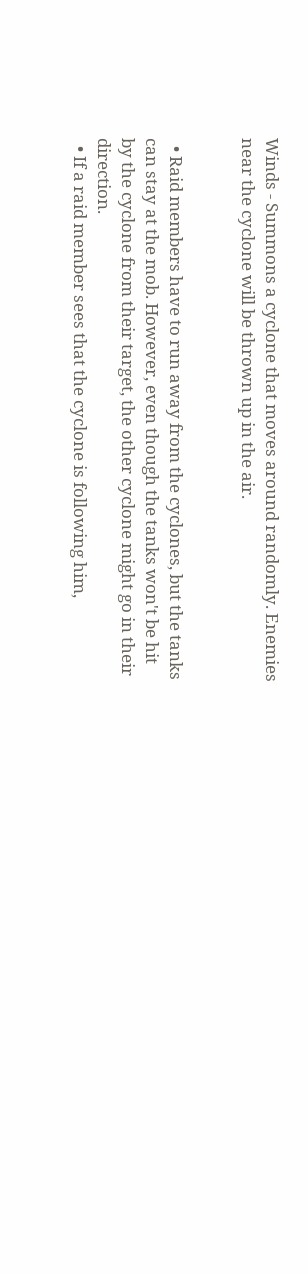Winds - Summons a cyclone that moves around randomly. Enemies near the cyclone will be thrown up in the air.


  • Raid members have to run away from the cyclones, but the tanks can stay at the mob. However, even though the tanks won't be hit by the cyclone from their target, the other cyclone might go in their direction.
  • If a raid member sees that the cyclone is following him,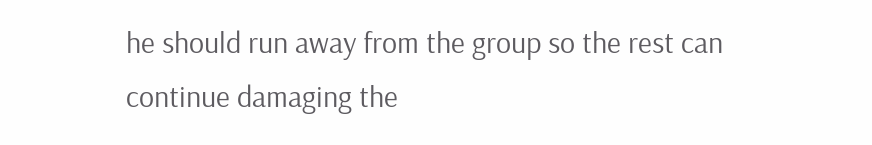he should run away from the group so the rest can continue damaging the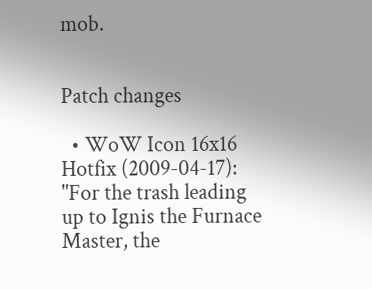mob.


Patch changes

  • WoW Icon 16x16 Hotfix (2009-04-17): "For the trash leading up to Ignis the Furnace Master, the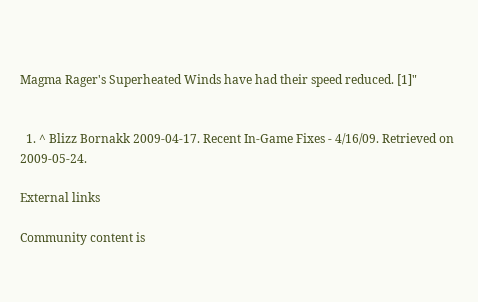Magma Rager's Superheated Winds have had their speed reduced. [1]"


  1. ^ Blizz Bornakk 2009-04-17. Recent In-Game Fixes - 4/16/09. Retrieved on 2009-05-24.

External links

Community content is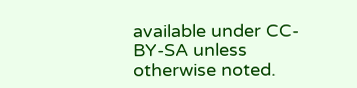available under CC-BY-SA unless otherwise noted.